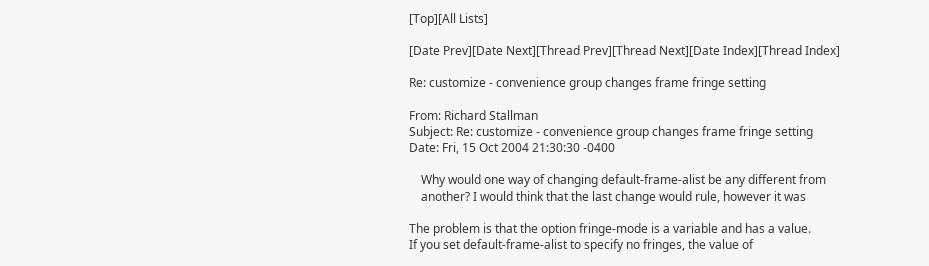[Top][All Lists]

[Date Prev][Date Next][Thread Prev][Thread Next][Date Index][Thread Index]

Re: customize - convenience group changes frame fringe setting

From: Richard Stallman
Subject: Re: customize - convenience group changes frame fringe setting
Date: Fri, 15 Oct 2004 21:30:30 -0400

    Why would one way of changing default-frame-alist be any different from
    another? I would think that the last change would rule, however it was

The problem is that the option fringe-mode is a variable and has a value.
If you set default-frame-alist to specify no fringes, the value of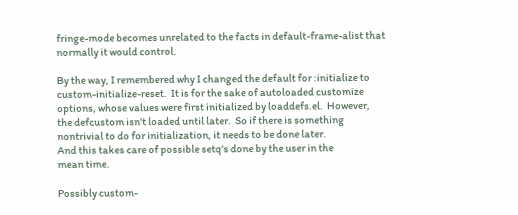fringe-mode becomes unrelated to the facts in default-frame-alist that
normally it would control.

By the way, I remembered why I changed the default for :initialize to
custom-initialize-reset.  It is for the sake of autoloaded customize
options, whose values were first initialized by loaddefs.el.  However,
the defcustom isn't loaded until later.  So if there is something
nontrivial to do for initialization, it needs to be done later.
And this takes care of possible setq's done by the user in the
mean time.

Possibly custom-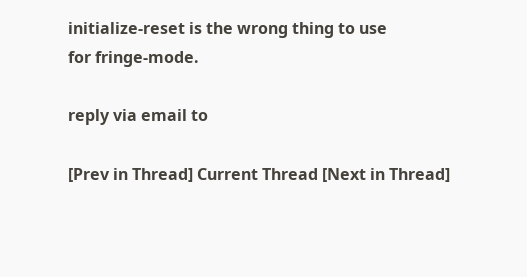initialize-reset is the wrong thing to use
for fringe-mode.

reply via email to

[Prev in Thread] Current Thread [Next in Thread]